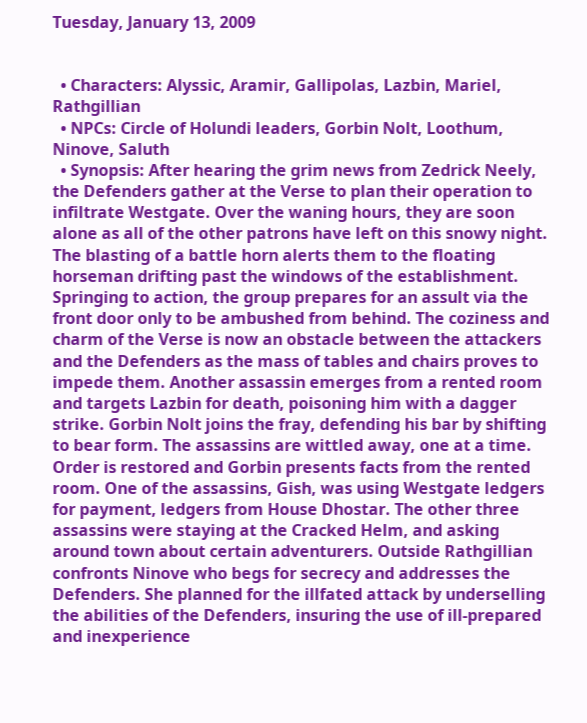Tuesday, January 13, 2009


  • Characters: Alyssic, Aramir, Gallipolas, Lazbin, Mariel, Rathgillian
  • NPCs: Circle of Holundi leaders, Gorbin Nolt, Loothum, Ninove, Saluth
  • Synopsis: After hearing the grim news from Zedrick Neely, the Defenders gather at the Verse to plan their operation to infiltrate Westgate. Over the waning hours, they are soon alone as all of the other patrons have left on this snowy night. The blasting of a battle horn alerts them to the floating horseman drifting past the windows of the establishment. Springing to action, the group prepares for an assult via the front door only to be ambushed from behind. The coziness and charm of the Verse is now an obstacle between the attackers and the Defenders as the mass of tables and chairs proves to impede them. Another assassin emerges from a rented room and targets Lazbin for death, poisoning him with a dagger strike. Gorbin Nolt joins the fray, defending his bar by shifting to bear form. The assassins are wittled away, one at a time. Order is restored and Gorbin presents facts from the rented room. One of the assassins, Gish, was using Westgate ledgers for payment, ledgers from House Dhostar. The other three assassins were staying at the Cracked Helm, and asking around town about certain adventurers. Outside Rathgillian confronts Ninove who begs for secrecy and addresses the Defenders. She planned for the illfated attack by underselling the abilities of the Defenders, insuring the use of ill-prepared and inexperience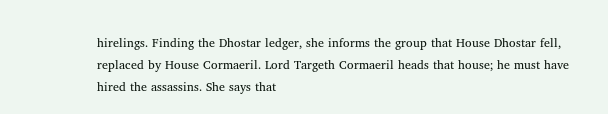hirelings. Finding the Dhostar ledger, she informs the group that House Dhostar fell, replaced by House Cormaeril. Lord Targeth Cormaeril heads that house; he must have hired the assassins. She says that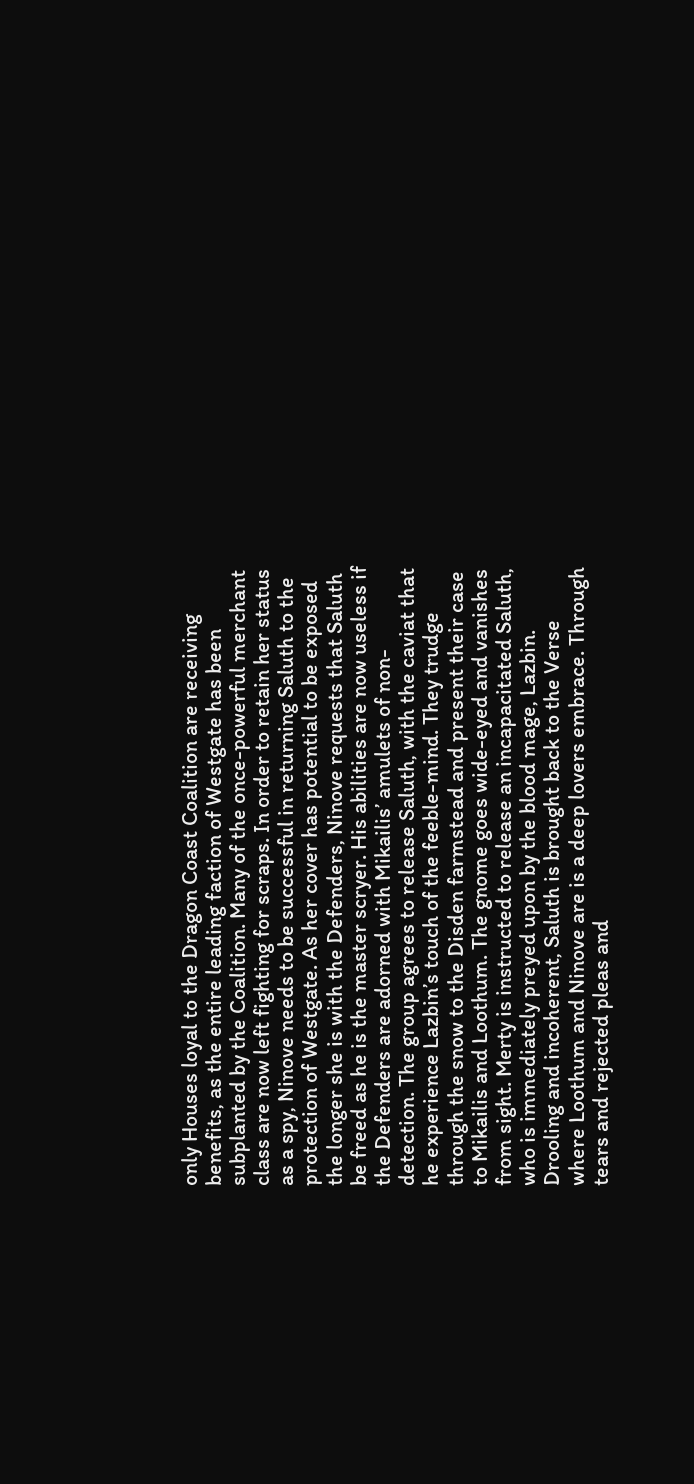only Houses loyal to the Dragon Coast Coalition are receiving benefits, as the entire leading faction of Westgate has been subplanted by the Coalition. Many of the once-powerful merchant class are now left fighting for scraps. In order to retain her status as a spy, Ninove needs to be successful in returning Saluth to the protection of Westgate. As her cover has potential to be exposed the longer she is with the Defenders, Ninove requests that Saluth be freed as he is the master scryer. His abilities are now useless if the Defenders are adorned with Mikailis’ amulets of non-detection. The group agrees to release Saluth, with the caviat that he experience Lazbin’s touch of the feeble-mind. They trudge through the snow to the Disden farmstead and present their case to Mikailis and Loothum. The gnome goes wide-eyed and vanishes from sight. Merty is instructed to release an incapacitated Saluth, who is immediately preyed upon by the blood mage, Lazbin. Drooling and incoherent, Saluth is brought back to the Verse where Loothum and Ninove are is a deep lovers embrace. Through tears and rejected pleas and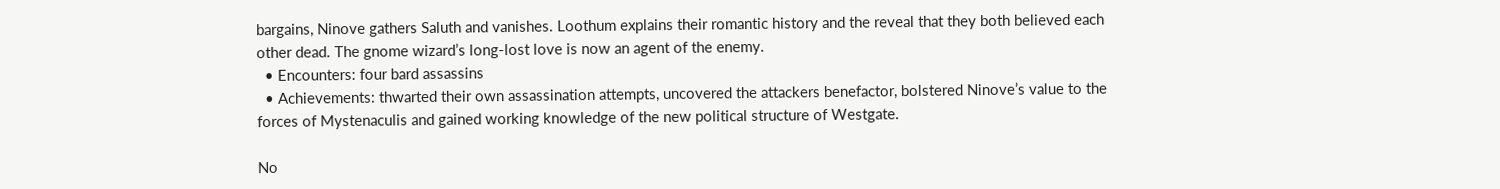bargains, Ninove gathers Saluth and vanishes. Loothum explains their romantic history and the reveal that they both believed each other dead. The gnome wizard’s long-lost love is now an agent of the enemy.
  • Encounters: four bard assassins
  • Achievements: thwarted their own assassination attempts, uncovered the attackers benefactor, bolstered Ninove’s value to the forces of Mystenaculis and gained working knowledge of the new political structure of Westgate.

No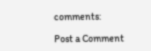comments:

Post a Comment